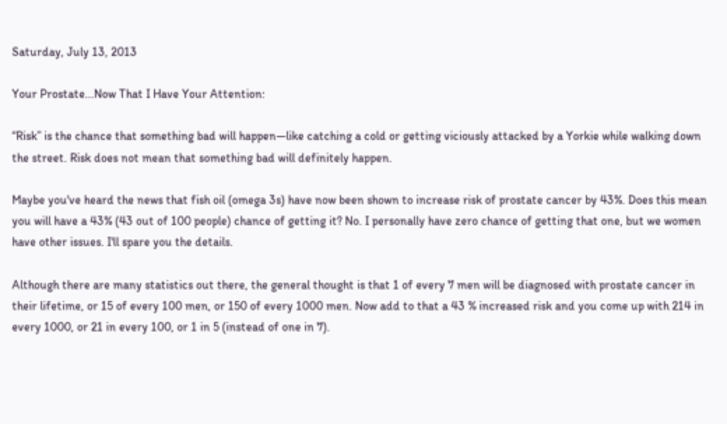Saturday, July 13, 2013

Your Prostate...Now That I Have Your Attention:

“Risk” is the chance that something bad will happen—like catching a cold or getting viciously attacked by a Yorkie while walking down the street. Risk does not mean that something bad will definitely happen.

Maybe you've heard the news that fish oil (omega 3s) have now been shown to increase risk of prostate cancer by 43%. Does this mean you will have a 43% (43 out of 100 people) chance of getting it? No. I personally have zero chance of getting that one, but we women have other issues. I'll spare you the details.

Although there are many statistics out there, the general thought is that 1 of every 7 men will be diagnosed with prostate cancer in their lifetime, or 15 of every 100 men, or 150 of every 1000 men. Now add to that a 43 % increased risk and you come up with 214 in every 1000, or 21 in every 100, or 1 in 5 (instead of one in 7).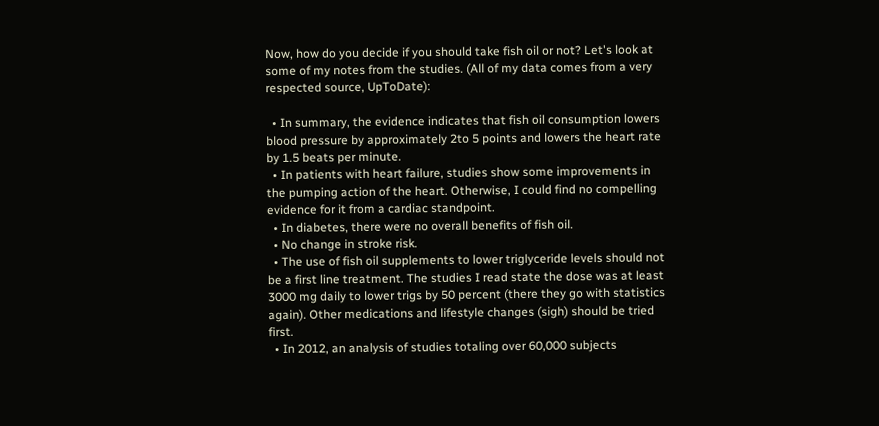Now, how do you decide if you should take fish oil or not? Let's look at some of my notes from the studies. (All of my data comes from a very respected source, UpToDate):

  • In summary, the evidence indicates that fish oil consumption lowers blood pressure by approximately 2to 5 points and lowers the heart rate by 1.5 beats per minute.
  • In patients with heart failure, studies show some improvements in the pumping action of the heart. Otherwise, I could find no compelling evidence for it from a cardiac standpoint.
  • In diabetes, there were no overall benefits of fish oil.
  • No change in stroke risk.
  • The use of fish oil supplements to lower triglyceride levels should not be a first line treatment. The studies I read state the dose was at least 3000 mg daily to lower trigs by 50 percent (there they go with statistics again). Other medications and lifestyle changes (sigh) should be tried first.
  • In 2012, an analysis of studies totaling over 60,000 subjects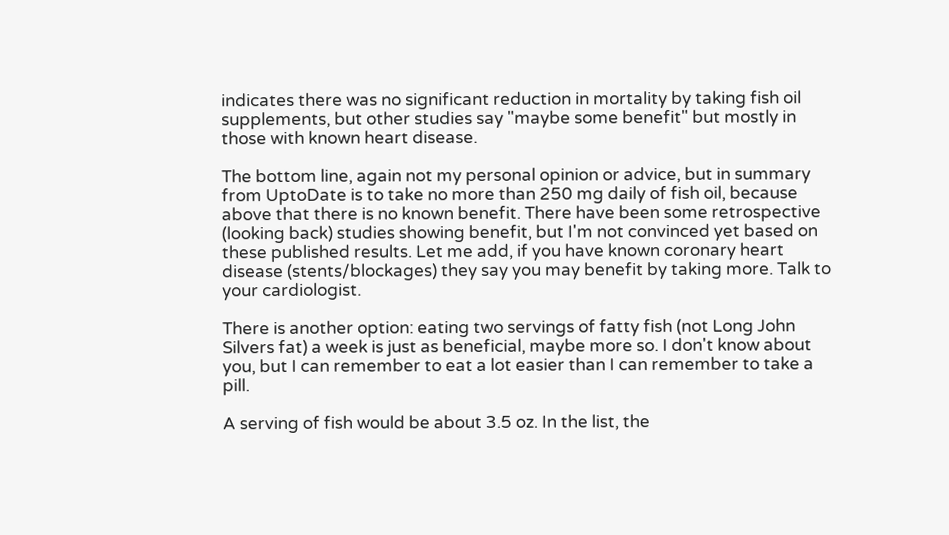indicates there was no significant reduction in mortality by taking fish oil supplements, but other studies say "maybe some benefit" but mostly in those with known heart disease.

The bottom line, again not my personal opinion or advice, but in summary from UptoDate is to take no more than 250 mg daily of fish oil, because above that there is no known benefit. There have been some retrospective (looking back) studies showing benefit, but I'm not convinced yet based on these published results. Let me add, if you have known coronary heart disease (stents/blockages) they say you may benefit by taking more. Talk to your cardiologist.

There is another option: eating two servings of fatty fish (not Long John Silvers fat) a week is just as beneficial, maybe more so. I don't know about you, but I can remember to eat a lot easier than I can remember to take a pill.

A serving of fish would be about 3.5 oz. In the list, the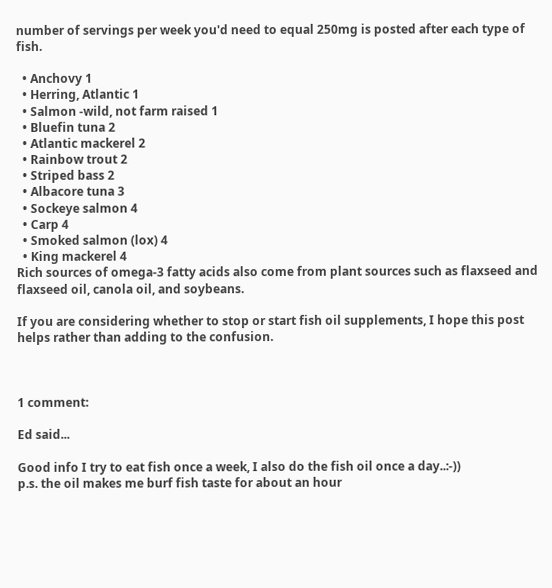number of servings per week you'd need to equal 250mg is posted after each type of fish.

  • Anchovy 1
  • Herring, Atlantic 1
  • Salmon -wild, not farm raised 1
  • Bluefin tuna 2
  • Atlantic mackerel 2
  • Rainbow trout 2
  • Striped bass 2
  • Albacore tuna 3
  • Sockeye salmon 4
  • Carp 4
  • Smoked salmon (lox) 4
  • King mackerel 4
Rich sources of omega-3 fatty acids also come from plant sources such as flaxseed and flaxseed oil, canola oil, and soybeans.

If you are considering whether to stop or start fish oil supplements, I hope this post helps rather than adding to the confusion.



1 comment:

Ed said...

Good info I try to eat fish once a week, I also do the fish oil once a day..:-))
p.s. the oil makes me burf fish taste for about an hour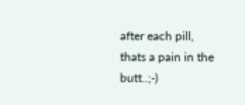after each pill, thats a pain in the butt..;-)